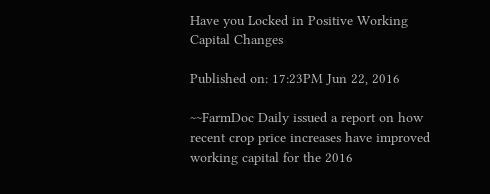Have you Locked in Positive Working Capital Changes

Published on: 17:23PM Jun 22, 2016

~~FarmDoc Daily issued a report on how recent crop price increases have improved working capital for the 2016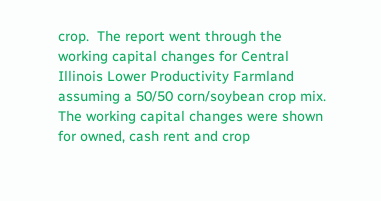crop.  The report went through the working capital changes for Central Illinois Lower Productivity Farmland assuming a 50/50 corn/soybean crop mix.  The working capital changes were shown for owned, cash rent and crop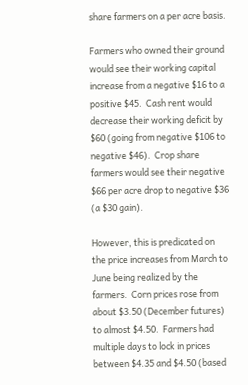share farmers on a per acre basis.

Farmers who owned their ground would see their working capital increase from a negative $16 to a positive $45.  Cash rent would decrease their working deficit by $60 (going from negative $106 to negative $46).  Crop share farmers would see their negative $66 per acre drop to negative $36 (a $30 gain).

However, this is predicated on the price increases from March to June being realized by the farmers.  Corn prices rose from about $3.50 (December futures) to almost $4.50.  Farmers had multiple days to lock in prices between $4.35 and $4.50 (based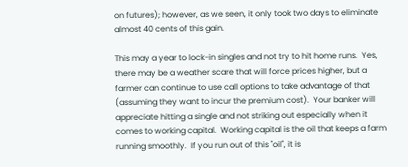on futures); however, as we seen, it only took two days to eliminate almost 40 cents of this gain.

This may a year to lock-in singles and not try to hit home runs.  Yes, there may be a weather scare that will force prices higher, but a farmer can continue to use call options to take advantage of that (assuming they want to incur the premium cost).  Your banker will appreciate hitting a single and not striking out especially when it comes to working capital.  Working capital is the oil that keeps a farm running smoothly.  If you run out of this "oil", it is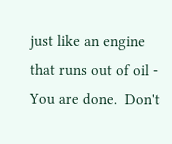just like an engine that runs out of oil - You are done.  Don't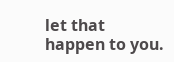let that happen to you.